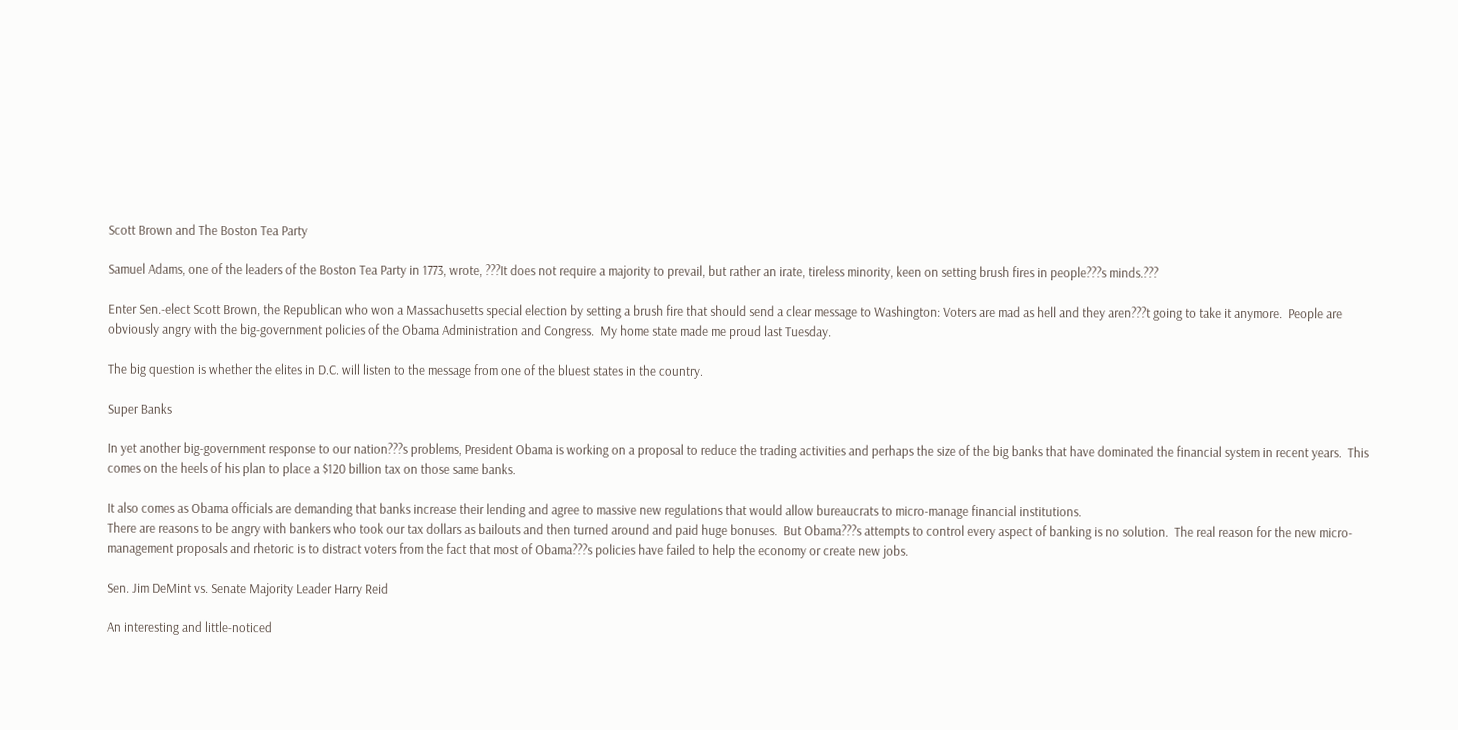Scott Brown and The Boston Tea Party

Samuel Adams, one of the leaders of the Boston Tea Party in 1773, wrote, ???It does not require a majority to prevail, but rather an irate, tireless minority, keen on setting brush fires in people???s minds.???

Enter Sen.-elect Scott Brown, the Republican who won a Massachusetts special election by setting a brush fire that should send a clear message to Washington: Voters are mad as hell and they aren???t going to take it anymore.  People are obviously angry with the big-government policies of the Obama Administration and Congress.  My home state made me proud last Tuesday.

The big question is whether the elites in D.C. will listen to the message from one of the bluest states in the country.

Super Banks

In yet another big-government response to our nation???s problems, President Obama is working on a proposal to reduce the trading activities and perhaps the size of the big banks that have dominated the financial system in recent years.  This comes on the heels of his plan to place a $120 billion tax on those same banks.

It also comes as Obama officials are demanding that banks increase their lending and agree to massive new regulations that would allow bureaucrats to micro-manage financial institutions.
There are reasons to be angry with bankers who took our tax dollars as bailouts and then turned around and paid huge bonuses.  But Obama???s attempts to control every aspect of banking is no solution.  The real reason for the new micro-management proposals and rhetoric is to distract voters from the fact that most of Obama???s policies have failed to help the economy or create new jobs.

Sen. Jim DeMint vs. Senate Majority Leader Harry Reid

An interesting and little-noticed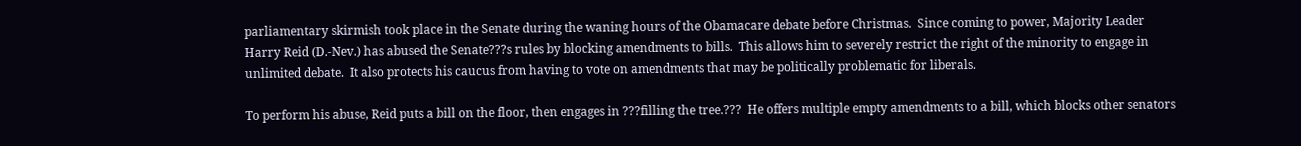parliamentary skirmish took place in the Senate during the waning hours of the Obamacare debate before Christmas.  Since coming to power, Majority Leader Harry Reid (D.-Nev.) has abused the Senate???s rules by blocking amendments to bills.  This allows him to severely restrict the right of the minority to engage in unlimited debate.  It also protects his caucus from having to vote on amendments that may be politically problematic for liberals.

To perform his abuse, Reid puts a bill on the floor, then engages in ???filling the tree.???  He offers multiple empty amendments to a bill, which blocks other senators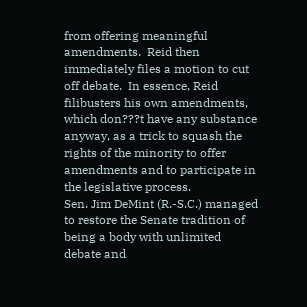from offering meaningful amendments.  Reid then immediately files a motion to cut off debate.  In essence, Reid filibusters his own amendments, which don???t have any substance anyway, as a trick to squash the rights of the minority to offer amendments and to participate in the legislative process.
Sen. Jim DeMint (R.-S.C.) managed to restore the Senate tradition of being a body with unlimited debate and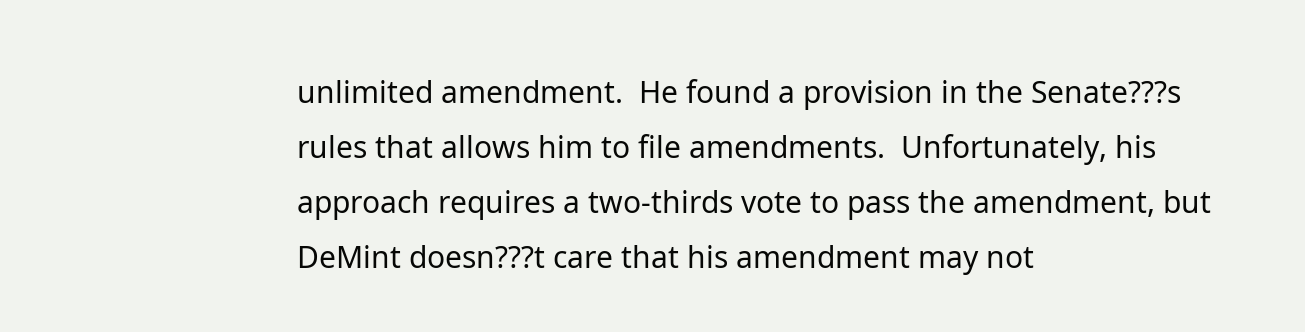unlimited amendment.  He found a provision in the Senate???s rules that allows him to file amendments.  Unfortunately, his approach requires a two-thirds vote to pass the amendment, but DeMint doesn???t care that his amendment may not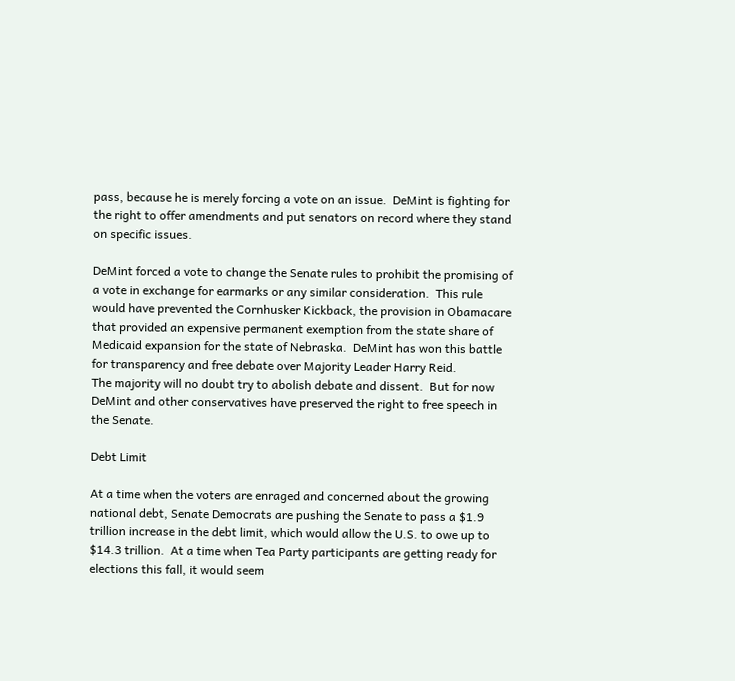pass, because he is merely forcing a vote on an issue.  DeMint is fighting for the right to offer amendments and put senators on record where they stand on specific issues.

DeMint forced a vote to change the Senate rules to prohibit the promising of a vote in exchange for earmarks or any similar consideration.  This rule would have prevented the Cornhusker Kickback, the provision in Obamacare that provided an expensive permanent exemption from the state share of Medicaid expansion for the state of Nebraska.  DeMint has won this battle for transparency and free debate over Majority Leader Harry Reid.
The majority will no doubt try to abolish debate and dissent.  But for now DeMint and other conservatives have preserved the right to free speech in the Senate.

Debt Limit

At a time when the voters are enraged and concerned about the growing national debt, Senate Democrats are pushing the Senate to pass a $1.9 trillion increase in the debt limit, which would allow the U.S. to owe up to $14.3 trillion.  At a time when Tea Party participants are getting ready for elections this fall, it would seem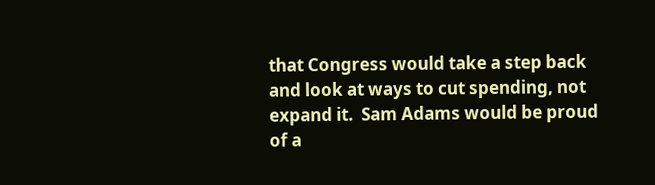that Congress would take a step back and look at ways to cut spending, not expand it.  Sam Adams would be proud of a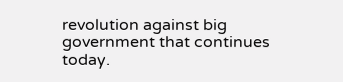revolution against big government that continues today.